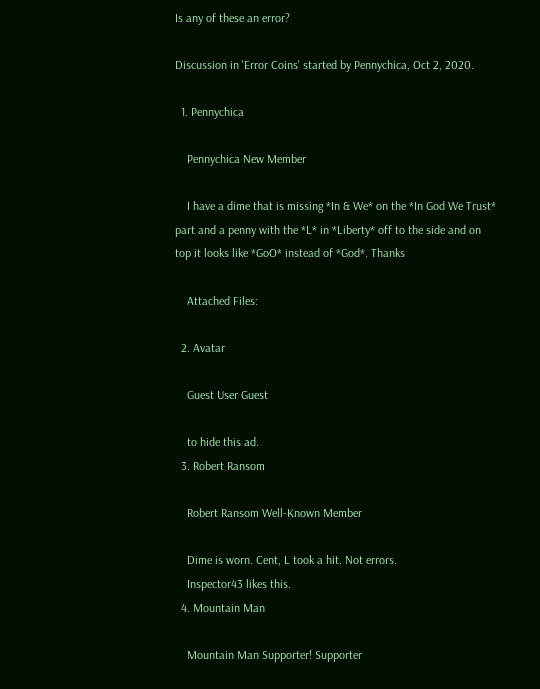Is any of these an error?

Discussion in 'Error Coins' started by Pennychica, Oct 2, 2020.

  1. Pennychica

    Pennychica New Member

    I have a dime that is missing *In & We* on the *In God We Trust* part and a penny with the *L* in *Liberty* off to the side and on top it looks like *GoO* instead of *God*. Thanks

    Attached Files:

  2. Avatar

    Guest User Guest

    to hide this ad.
  3. Robert Ransom

    Robert Ransom Well-Known Member

    Dime is worn. Cent, L took a hit. Not errors.
    Inspector43 likes this.
  4. Mountain Man

    Mountain Man Supporter! Supporter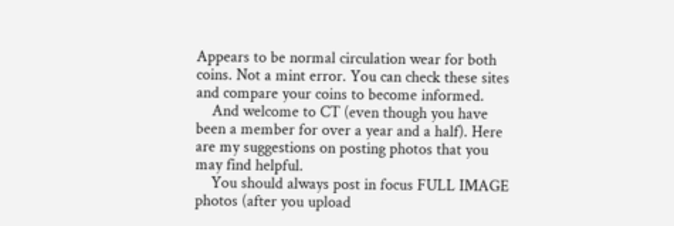Appears to be normal circulation wear for both coins. Not a mint error. You can check these sites and compare your coins to become informed.
    And welcome to CT (even though you have been a member for over a year and a half). Here are my suggestions on posting photos that you may find helpful.
    You should always post in focus FULL IMAGE photos (after you upload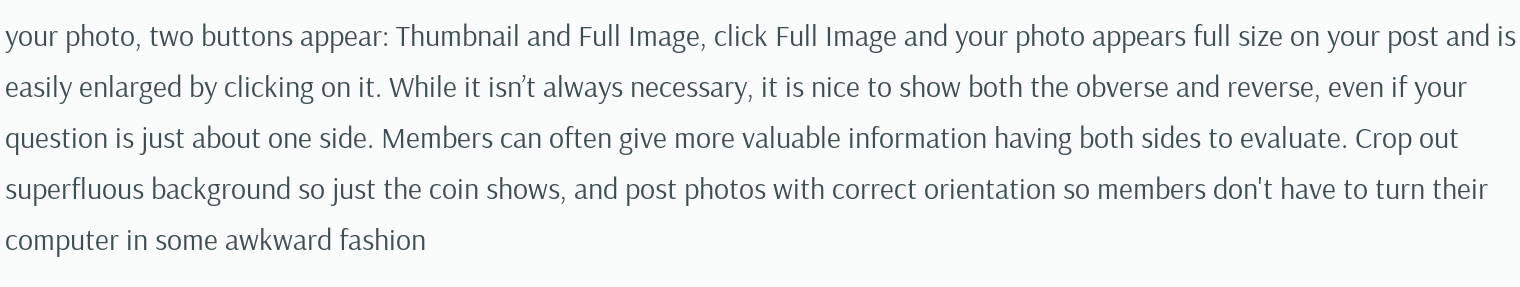your photo, two buttons appear: Thumbnail and Full Image, click Full Image and your photo appears full size on your post and is easily enlarged by clicking on it. While it isn’t always necessary, it is nice to show both the obverse and reverse, even if your question is just about one side. Members can often give more valuable information having both sides to evaluate. Crop out superfluous background so just the coin shows, and post photos with correct orientation so members don't have to turn their computer in some awkward fashion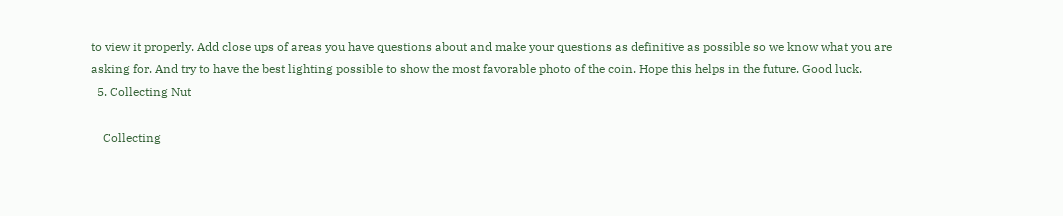to view it properly. Add close ups of areas you have questions about and make your questions as definitive as possible so we know what you are asking for. And try to have the best lighting possible to show the most favorable photo of the coin. Hope this helps in the future. Good luck.
  5. Collecting Nut

    Collecting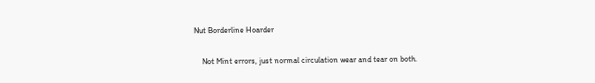Nut Borderline Hoarder

    Not Mint errors, just normal circulation wear and tear on both.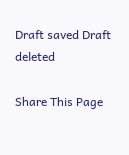Draft saved Draft deleted

Share This Page